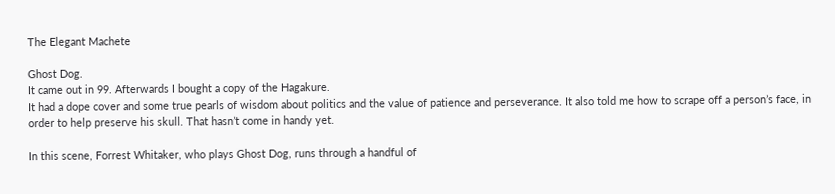The Elegant Machete

Ghost Dog.
It came out in 99. Afterwards I bought a copy of the Hagakure.
It had a dope cover and some true pearls of wisdom about politics and the value of patience and perseverance. It also told me how to scrape off a person’s face, in order to help preserve his skull. That hasn’t come in handy yet.

In this scene, Forrest Whitaker, who plays Ghost Dog, runs through a handful of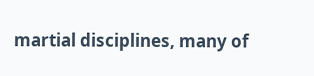martial disciplines, many of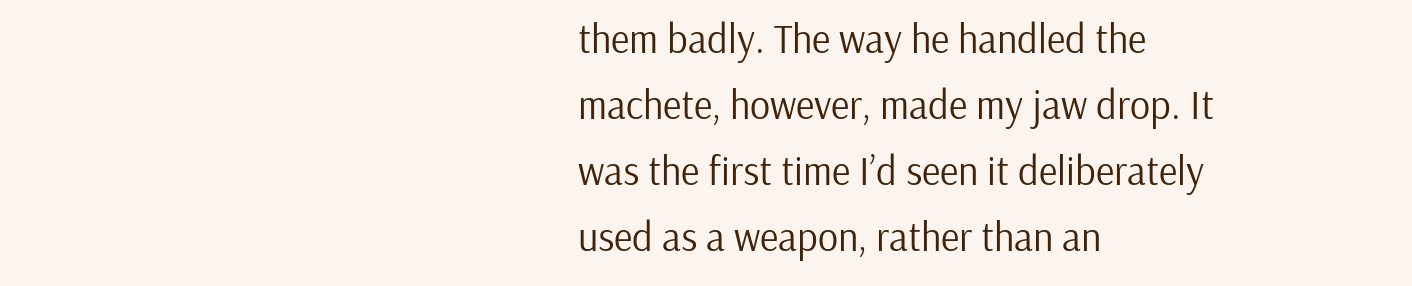them badly. The way he handled the machete, however, made my jaw drop. It was the first time I’d seen it deliberately used as a weapon, rather than an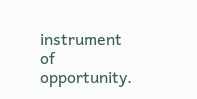instrument of opportunity.